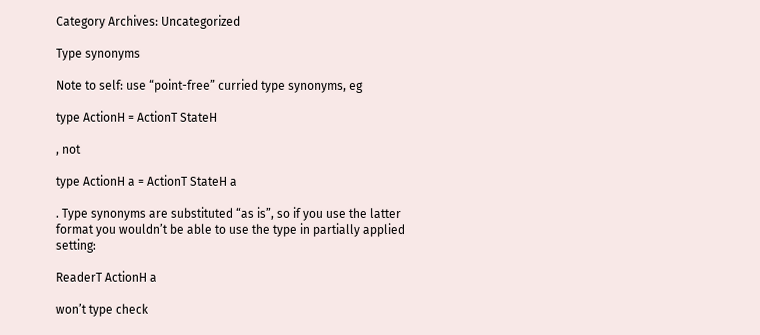Category Archives: Uncategorized

Type synonyms

Note to self: use “point-free” curried type synonyms, eg

type ActionH = ActionT StateH

, not

type ActionH a = ActionT StateH a

. Type synonyms are substituted “as is”, so if you use the latter format you wouldn’t be able to use the type in partially applied setting:

ReaderT ActionH a

won’t type check